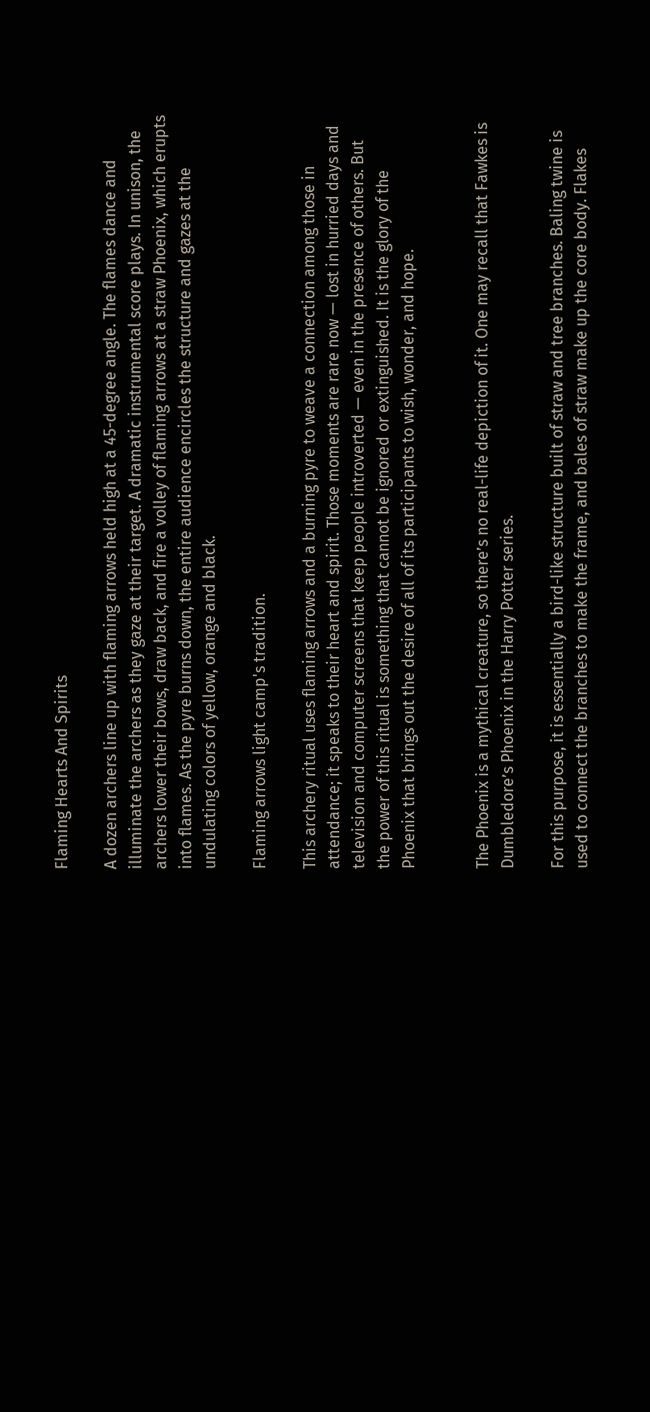Flaming Hearts And Spirits

A dozen archers line up with flaming arrows held high at a 45-degree angle. The flames dance and illuminate the archers as they gaze at their target. A dramatic instrumental score plays. In unison, the archers lower their bows, draw back, and fire a volley of flaming arrows at a straw Phoenix, which erupts into flames. As the pyre burns down, the entire audience encircles the structure and gazes at the undulating colors of yellow, orange and black.

Flaming arrows light camp's tradition.

This archery ritual uses flaming arrows and a burning pyre to weave a connection among those in attendance; it speaks to their heart and spirit. Those moments are rare now — lost in hurried days and television and computer screens that keep people introverted — even in the presence of others. But the power of this ritual is something that cannot be ignored or extinguished. It is the glory of the Phoenix that brings out the desire of all of its participants to wish, wonder, and hope.


The Phoenix is a mythical creature, so there’s no real-life depiction of it. One may recall that Fawkes is Dumbledore’s Phoenix in the Harry Potter series.

For this purpose, it is essentially a bird-like structure built of straw and tree branches. Baling twine is used to connect the branches to make the frame, and bales of straw make up the core body. Flakes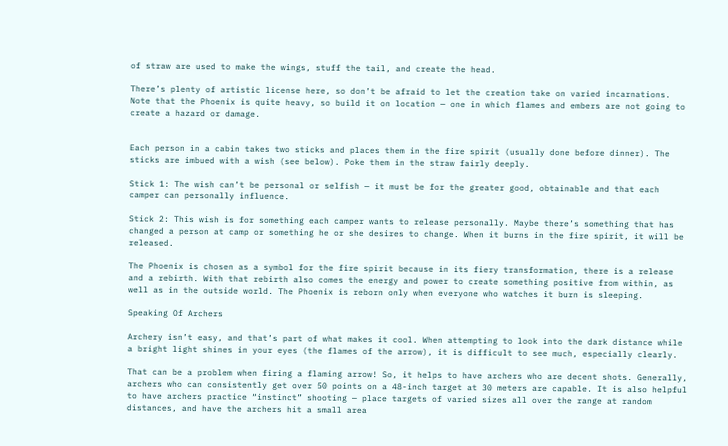of straw are used to make the wings, stuff the tail, and create the head.

There’s plenty of artistic license here, so don’t be afraid to let the creation take on varied incarnations. Note that the Phoenix is quite heavy, so build it on location — one in which flames and embers are not going to create a hazard or damage.


Each person in a cabin takes two sticks and places them in the fire spirit (usually done before dinner). The sticks are imbued with a wish (see below). Poke them in the straw fairly deeply.

Stick 1: The wish can’t be personal or selfish — it must be for the greater good, obtainable and that each camper can personally influence.

Stick 2: This wish is for something each camper wants to release personally. Maybe there’s something that has changed a person at camp or something he or she desires to change. When it burns in the fire spirit, it will be released.

The Phoenix is chosen as a symbol for the fire spirit because in its fiery transformation, there is a release and a rebirth. With that rebirth also comes the energy and power to create something positive from within, as well as in the outside world. The Phoenix is reborn only when everyone who watches it burn is sleeping.

Speaking Of Archers

Archery isn’t easy, and that’s part of what makes it cool. When attempting to look into the dark distance while a bright light shines in your eyes (the flames of the arrow), it is difficult to see much, especially clearly.

That can be a problem when firing a flaming arrow! So, it helps to have archers who are decent shots. Generally, archers who can consistently get over 50 points on a 48-inch target at 30 meters are capable. It is also helpful to have archers practice “instinct” shooting — place targets of varied sizes all over the range at random distances, and have the archers hit a small area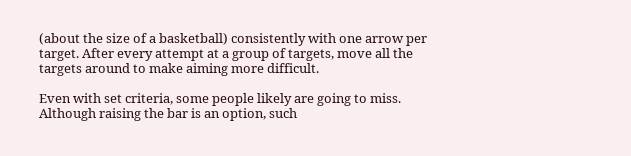(about the size of a basketball) consistently with one arrow per target. After every attempt at a group of targets, move all the targets around to make aiming more difficult.

Even with set criteria, some people likely are going to miss. Although raising the bar is an option, such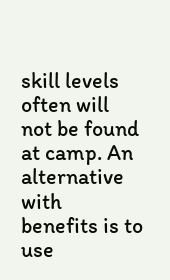skill levels often will not be found at camp. An alternative with benefits is to use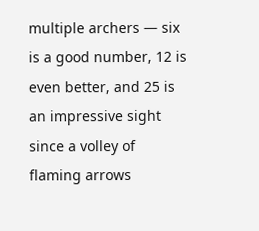multiple archers — six is a good number, 12 is even better, and 25 is an impressive sight since a volley of flaming arrows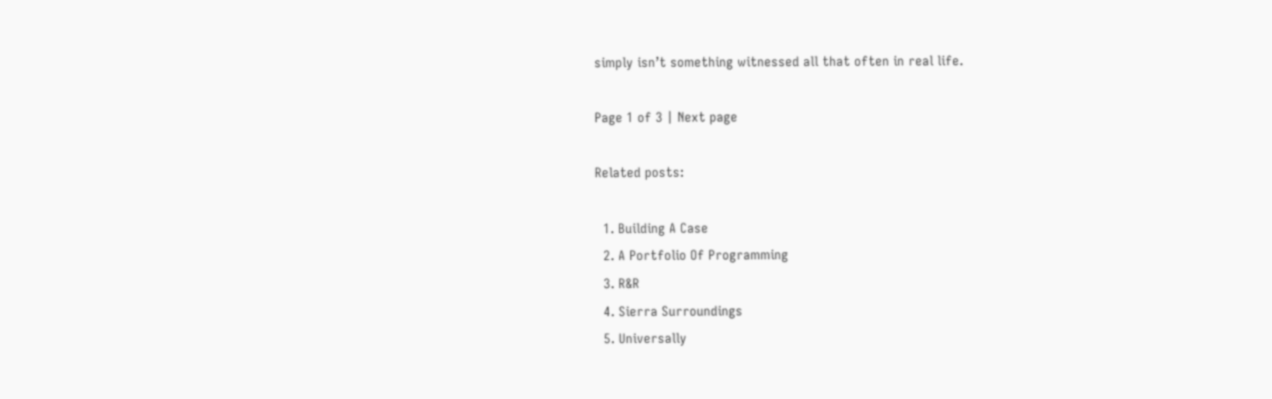simply isn’t something witnessed all that often in real life.

Page 1 of 3 | Next page

Related posts:

  1. Building A Case
  2. A Portfolio Of Programming
  3. R&R
  4. Sierra Surroundings
  5. Universally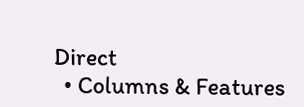Direct
  • Columns & Features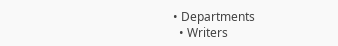• Departments
  • Writers